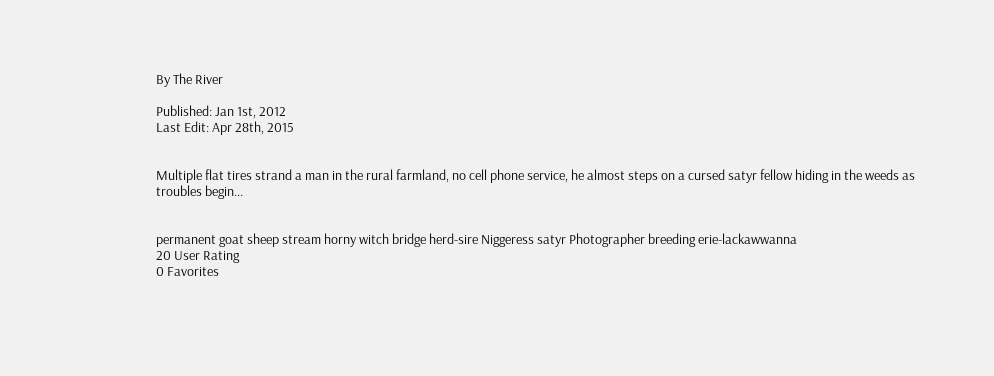By The River

Published: Jan 1st, 2012
Last Edit: Apr 28th, 2015


Multiple flat tires strand a man in the rural farmland, no cell phone service, he almost steps on a cursed satyr fellow hiding in the weeds as troubles begin...


permanent goat sheep stream horny witch bridge herd-sire Niggeress satyr Photographer breeding erie-lackawwanna
20 User Rating
0 Favorites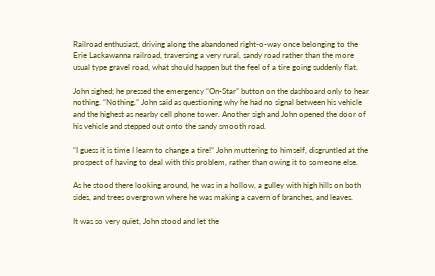Railroad enthusiast, driving along the abandoned right-o-way once belonging to the Erie Lackawanna railroad, traversing a very rural, sandy road rather than the more usual type gravel road, what should happen but the feel of a tire going suddenly flat.

John sighed; he pressed the emergency “On-Star” button on the dashboard only to hear nothing. “Nothing,” John said as questioning why he had no signal between his vehicle and the highest as nearby cell phone tower. Another sigh and John opened the door of his vehicle and stepped out onto the sandy smooth road.

“I guess it is time I learn to change a tire!” John muttering to himself, disgruntled at the prospect of having to deal with this problem, rather than owing it to someone else.

As he stood there looking around, he was in a hollow, a gulley with high hills on both sides, and trees overgrown where he was making a cavern of branches, and leaves.

It was so very quiet, John stood and let the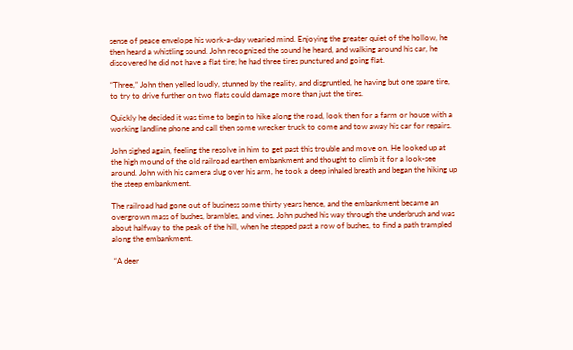sense of peace envelope his work-a-day wearied mind. Enjoying the greater quiet of the hollow, he then heard a whistling sound. John recognized the sound he heard, and walking around his car, he discovered he did not have a flat tire; he had three tires punctured and going flat.

“Three,” John then yelled loudly, stunned by the reality, and disgruntled, he having but one spare tire, to try to drive further on two flats could damage more than just the tires.

Quickly he decided it was time to begin to hike along the road, look then for a farm or house with a working landline phone and call then some wrecker truck to come and tow away his car for repairs.

John sighed again, feeling the resolve in him to get past this trouble and move on. He looked up at the high mound of the old railroad earthen embankment and thought to climb it for a look-see around. John with his camera slug over his arm, he took a deep inhaled breath and began the hiking up the steep embankment.

The railroad had gone out of business some thirty years hence, and the embankment became an overgrown mass of bushes, brambles, and vines. John pushed his way through the underbrush and was about halfway to the peak of the hill, when he stepped past a row of bushes, to find a path trampled along the embankment.

 “A deer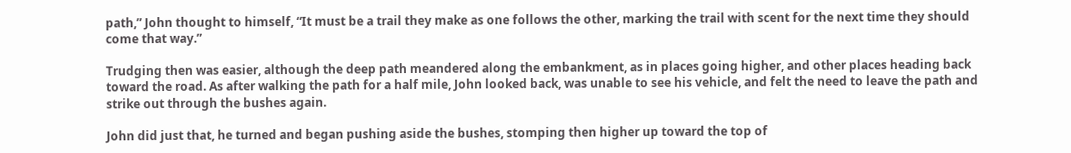path,” John thought to himself, “It must be a trail they make as one follows the other, marking the trail with scent for the next time they should come that way.”

Trudging then was easier, although the deep path meandered along the embankment, as in places going higher, and other places heading back toward the road. As after walking the path for a half mile, John looked back, was unable to see his vehicle, and felt the need to leave the path and strike out through the bushes again.

John did just that, he turned and began pushing aside the bushes, stomping then higher up toward the top of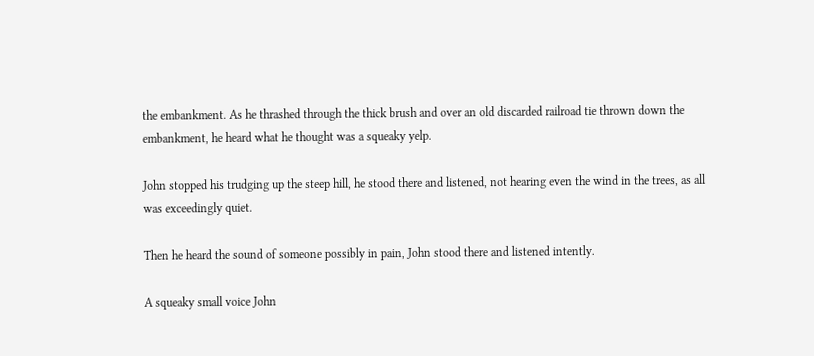the embankment. As he thrashed through the thick brush and over an old discarded railroad tie thrown down the embankment, he heard what he thought was a squeaky yelp.

John stopped his trudging up the steep hill, he stood there and listened, not hearing even the wind in the trees, as all was exceedingly quiet.

Then he heard the sound of someone possibly in pain, John stood there and listened intently.

A squeaky small voice John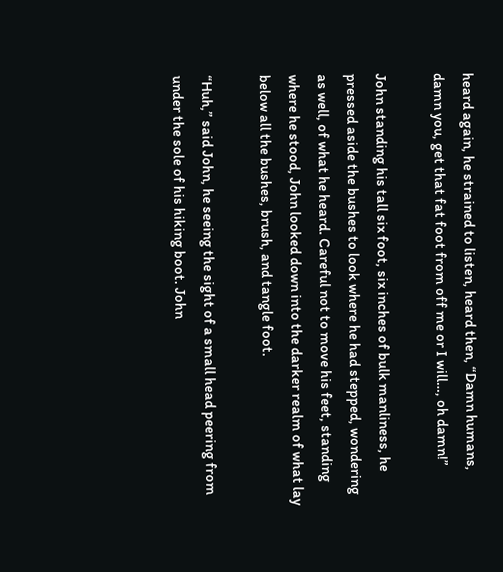heard again, he strained to listen, heard then, “Damn humans, damn you, get that fat foot from off me or I will…, oh damn!”

John standing his tall six foot, six inches of bulk manliness, he pressed aside the bushes to look where he had stepped, wondering as well, of what he heard. Careful not to move his feet, standing where he stood, John looked down into the darker realm of what lay below all the bushes, brush, and tangle foot.

“Huh,” said John, he seeing the sight of a small head peering from under the sole of his hiking boot. John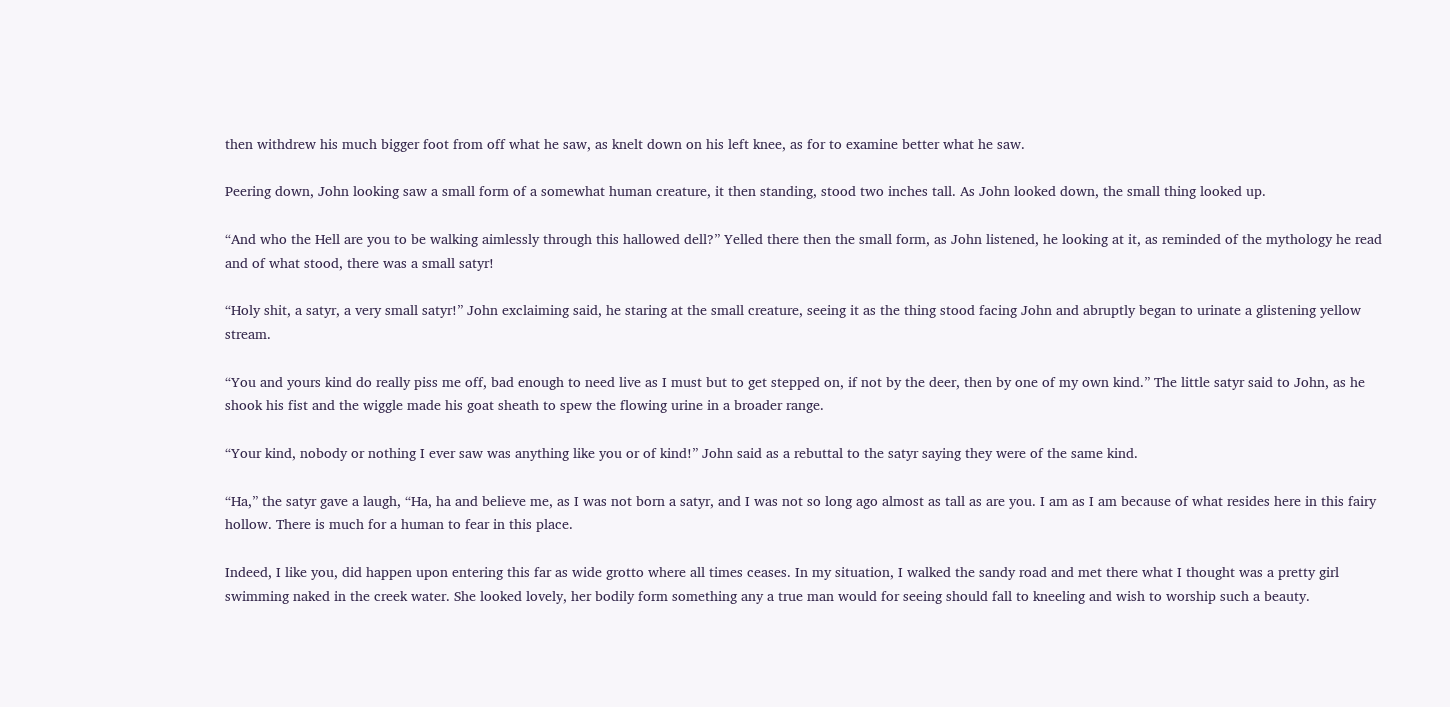then withdrew his much bigger foot from off what he saw, as knelt down on his left knee, as for to examine better what he saw.

Peering down, John looking saw a small form of a somewhat human creature, it then standing, stood two inches tall. As John looked down, the small thing looked up.

“And who the Hell are you to be walking aimlessly through this hallowed dell?” Yelled there then the small form, as John listened, he looking at it, as reminded of the mythology he read and of what stood, there was a small satyr!

“Holy shit, a satyr, a very small satyr!” John exclaiming said, he staring at the small creature, seeing it as the thing stood facing John and abruptly began to urinate a glistening yellow stream.

“You and yours kind do really piss me off, bad enough to need live as I must but to get stepped on, if not by the deer, then by one of my own kind.” The little satyr said to John, as he shook his fist and the wiggle made his goat sheath to spew the flowing urine in a broader range.

“Your kind, nobody or nothing I ever saw was anything like you or of kind!” John said as a rebuttal to the satyr saying they were of the same kind.

“Ha,” the satyr gave a laugh, “Ha, ha and believe me, as I was not born a satyr, and I was not so long ago almost as tall as are you. I am as I am because of what resides here in this fairy hollow. There is much for a human to fear in this place.

Indeed, I like you, did happen upon entering this far as wide grotto where all times ceases. In my situation, I walked the sandy road and met there what I thought was a pretty girl swimming naked in the creek water. She looked lovely, her bodily form something any a true man would for seeing should fall to kneeling and wish to worship such a beauty.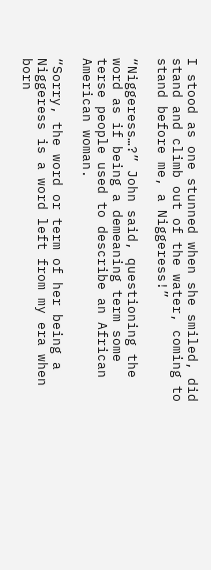I stood as one stunned when she smiled, did stand and climb out of the water, coming to stand before me, a Niggeress!”

“Niggeress…?” John said, questioning the word as if being a demeaning term some terse people used to describe an African American woman.

“Sorry, the word or term of her being a Niggeress is a word left from my era when born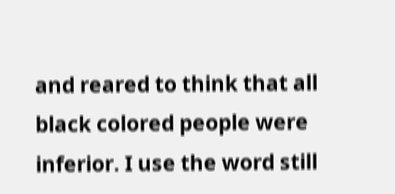and reared to think that all black colored people were inferior. I use the word still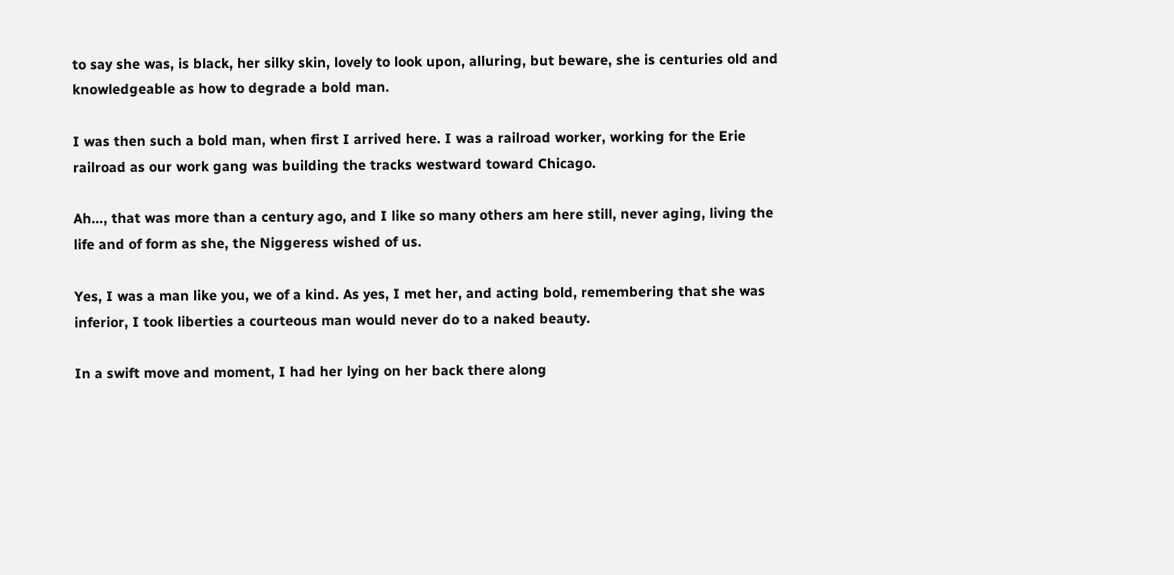to say she was, is black, her silky skin, lovely to look upon, alluring, but beware, she is centuries old and knowledgeable as how to degrade a bold man.

I was then such a bold man, when first I arrived here. I was a railroad worker, working for the Erie railroad as our work gang was building the tracks westward toward Chicago.

Ah…, that was more than a century ago, and I like so many others am here still, never aging, living the life and of form as she, the Niggeress wished of us.

Yes, I was a man like you, we of a kind. As yes, I met her, and acting bold, remembering that she was inferior, I took liberties a courteous man would never do to a naked beauty.

In a swift move and moment, I had her lying on her back there along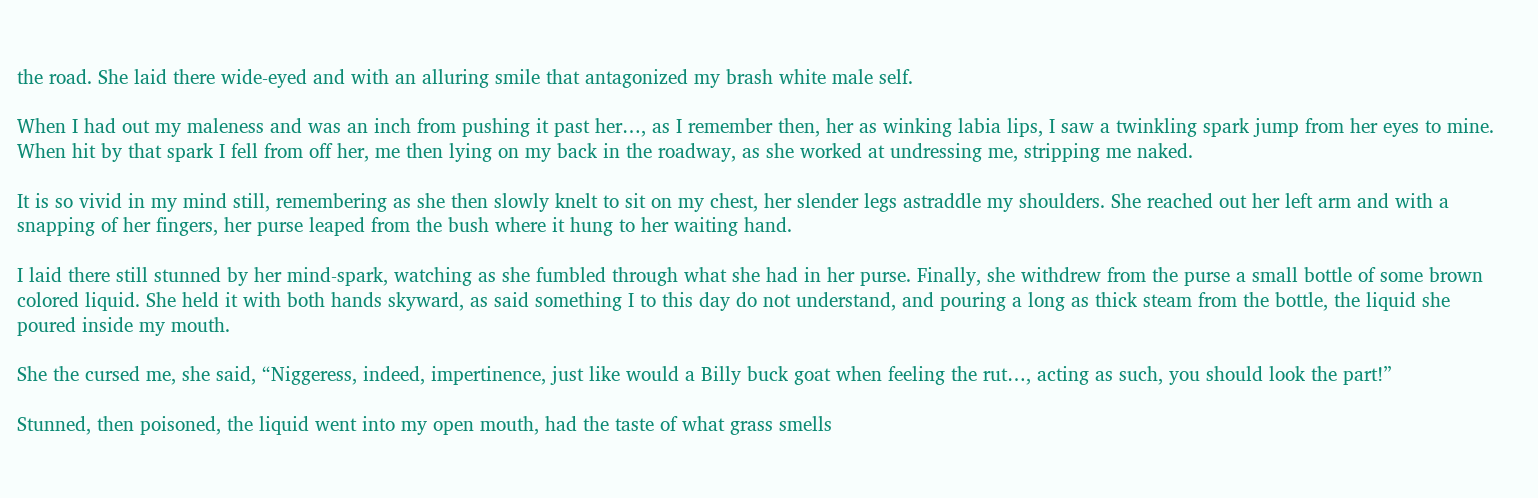the road. She laid there wide-eyed and with an alluring smile that antagonized my brash white male self.

When I had out my maleness and was an inch from pushing it past her…, as I remember then, her as winking labia lips, I saw a twinkling spark jump from her eyes to mine. When hit by that spark I fell from off her, me then lying on my back in the roadway, as she worked at undressing me, stripping me naked.

It is so vivid in my mind still, remembering as she then slowly knelt to sit on my chest, her slender legs astraddle my shoulders. She reached out her left arm and with a snapping of her fingers, her purse leaped from the bush where it hung to her waiting hand.

I laid there still stunned by her mind-spark, watching as she fumbled through what she had in her purse. Finally, she withdrew from the purse a small bottle of some brown colored liquid. She held it with both hands skyward, as said something I to this day do not understand, and pouring a long as thick steam from the bottle, the liquid she poured inside my mouth.

She the cursed me, she said, “Niggeress, indeed, impertinence, just like would a Billy buck goat when feeling the rut…, acting as such, you should look the part!”

Stunned, then poisoned, the liquid went into my open mouth, had the taste of what grass smells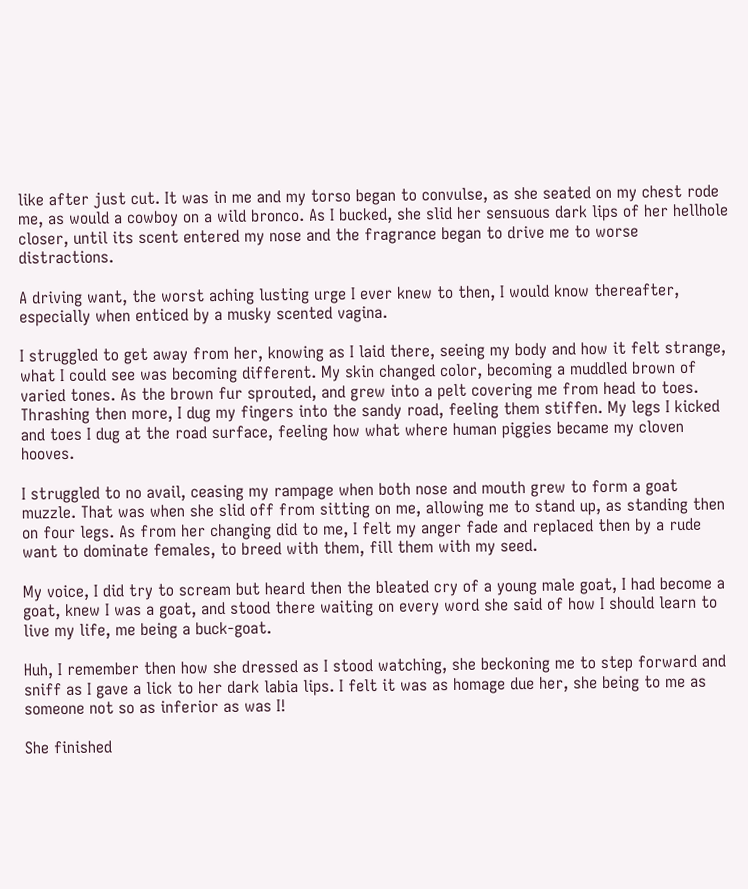like after just cut. It was in me and my torso began to convulse, as she seated on my chest rode me, as would a cowboy on a wild bronco. As I bucked, she slid her sensuous dark lips of her hellhole closer, until its scent entered my nose and the fragrance began to drive me to worse distractions.

A driving want, the worst aching lusting urge I ever knew to then, I would know thereafter, especially when enticed by a musky scented vagina.

I struggled to get away from her, knowing as I laid there, seeing my body and how it felt strange, what I could see was becoming different. My skin changed color, becoming a muddled brown of varied tones. As the brown fur sprouted, and grew into a pelt covering me from head to toes. Thrashing then more, I dug my fingers into the sandy road, feeling them stiffen. My legs I kicked and toes I dug at the road surface, feeling how what where human piggies became my cloven hooves.

I struggled to no avail, ceasing my rampage when both nose and mouth grew to form a goat muzzle. That was when she slid off from sitting on me, allowing me to stand up, as standing then on four legs. As from her changing did to me, I felt my anger fade and replaced then by a rude want to dominate females, to breed with them, fill them with my seed.

My voice, I did try to scream but heard then the bleated cry of a young male goat, I had become a goat, knew I was a goat, and stood there waiting on every word she said of how I should learn to live my life, me being a buck-goat.

Huh, I remember then how she dressed as I stood watching, she beckoning me to step forward and sniff as I gave a lick to her dark labia lips. I felt it was as homage due her, she being to me as someone not so as inferior as was I!

She finished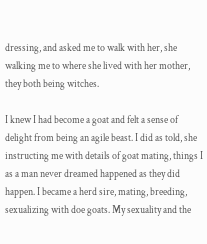dressing, and asked me to walk with her, she walking me to where she lived with her mother, they both being witches.

I knew I had become a goat and felt a sense of delight from being an agile beast. I did as told, she instructing me with details of goat mating, things I as a man never dreamed happened as they did happen. I became a herd sire, mating, breeding, sexualizing with doe goats. My sexuality and the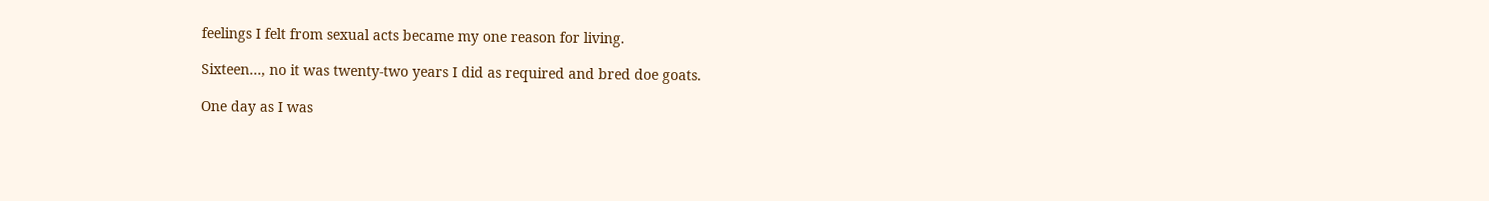feelings I felt from sexual acts became my one reason for living.

Sixteen…, no it was twenty-two years I did as required and bred doe goats.

One day as I was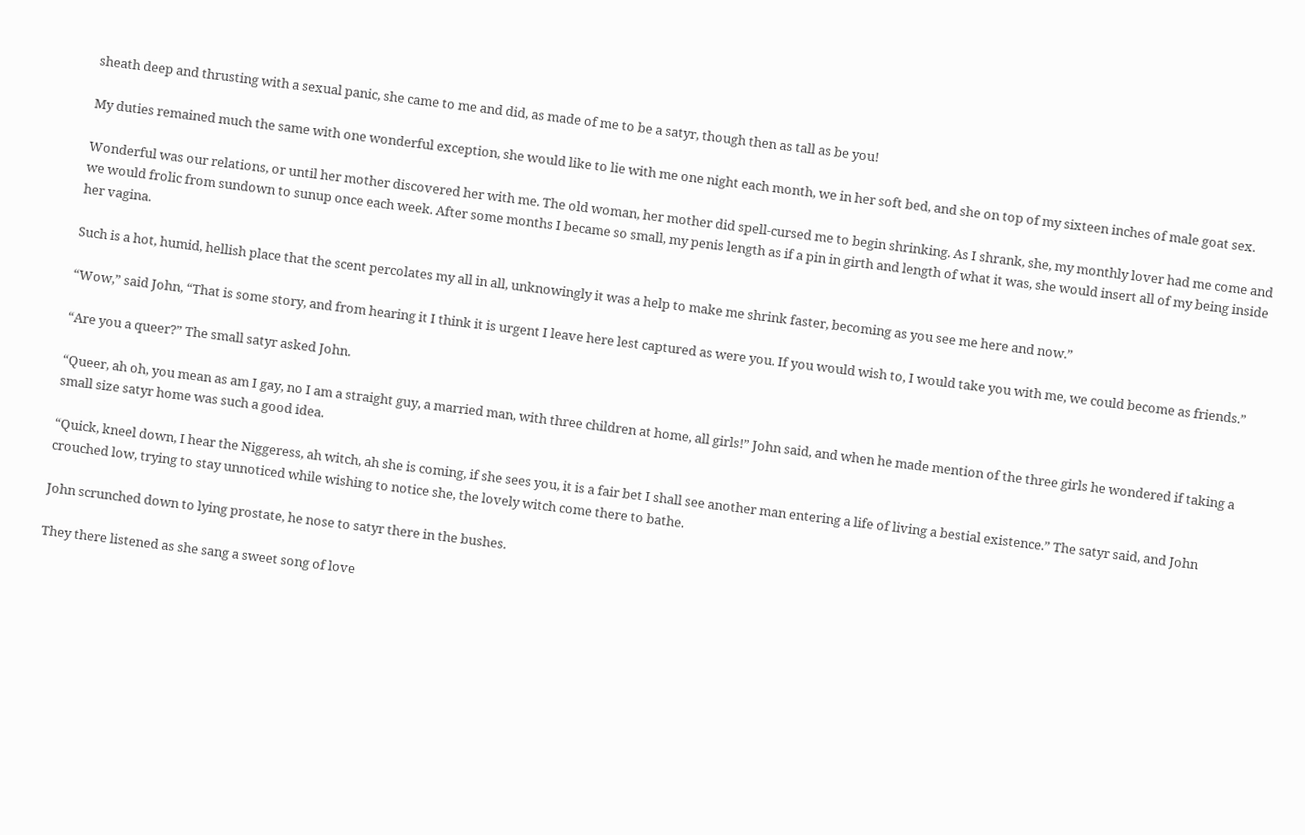sheath deep and thrusting with a sexual panic, she came to me and did, as made of me to be a satyr, though then as tall as be you!

My duties remained much the same with one wonderful exception, she would like to lie with me one night each month, we in her soft bed, and she on top of my sixteen inches of male goat sex.

Wonderful was our relations, or until her mother discovered her with me. The old woman, her mother did spell-cursed me to begin shrinking. As I shrank, she, my monthly lover had me come and we would frolic from sundown to sunup once each week. After some months I became so small, my penis length as if a pin in girth and length of what it was, she would insert all of my being inside her vagina.

Such is a hot, humid, hellish place that the scent percolates my all in all, unknowingly it was a help to make me shrink faster, becoming as you see me here and now.”

“Wow,” said John, “That is some story, and from hearing it I think it is urgent I leave here lest captured as were you. If you would wish to, I would take you with me, we could become as friends.”

“Are you a queer?” The small satyr asked John.

“Queer, ah oh, you mean as am I gay, no I am a straight guy, a married man, with three children at home, all girls!” John said, and when he made mention of the three girls he wondered if taking a small size satyr home was such a good idea.

“Quick, kneel down, I hear the Niggeress, ah witch, ah she is coming, if she sees you, it is a fair bet I shall see another man entering a life of living a bestial existence.” The satyr said, and John crouched low, trying to stay unnoticed while wishing to notice she, the lovely witch come there to bathe.

John scrunched down to lying prostate, he nose to satyr there in the bushes.

They there listened as she sang a sweet song of love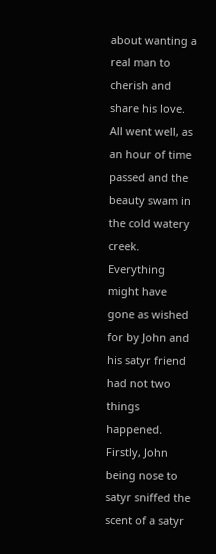about wanting a real man to cherish and share his love. All went well, as an hour of time passed and the beauty swam in the cold watery creek. Everything might have gone as wished for by John and his satyr friend had not two things happened. Firstly, John being nose to satyr sniffed the scent of a satyr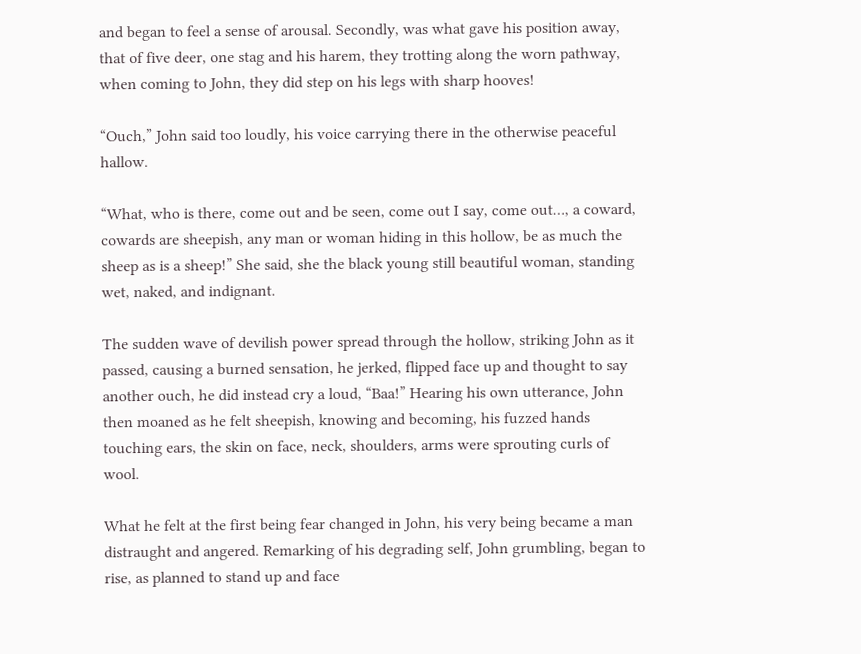and began to feel a sense of arousal. Secondly, was what gave his position away, that of five deer, one stag and his harem, they trotting along the worn pathway, when coming to John, they did step on his legs with sharp hooves!

“Ouch,” John said too loudly, his voice carrying there in the otherwise peaceful hallow.

“What, who is there, come out and be seen, come out I say, come out…, a coward, cowards are sheepish, any man or woman hiding in this hollow, be as much the sheep as is a sheep!” She said, she the black young still beautiful woman, standing wet, naked, and indignant.

The sudden wave of devilish power spread through the hollow, striking John as it passed, causing a burned sensation, he jerked, flipped face up and thought to say another ouch, he did instead cry a loud, “Baa!” Hearing his own utterance, John then moaned as he felt sheepish, knowing and becoming, his fuzzed hands touching ears, the skin on face, neck, shoulders, arms were sprouting curls of wool.

What he felt at the first being fear changed in John, his very being became a man distraught and angered. Remarking of his degrading self, John grumbling, began to rise, as planned to stand up and face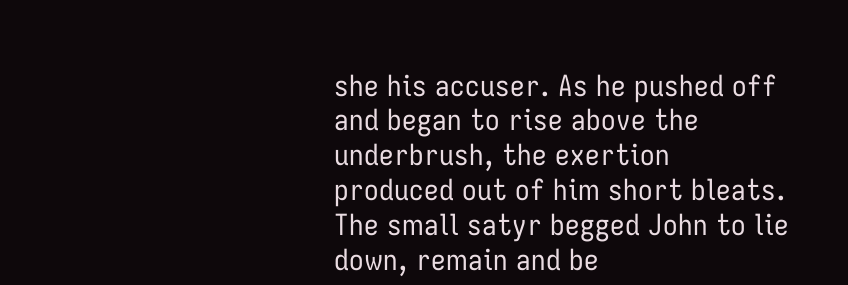she his accuser. As he pushed off and began to rise above the underbrush, the exertion produced out of him short bleats. The small satyr begged John to lie down, remain and be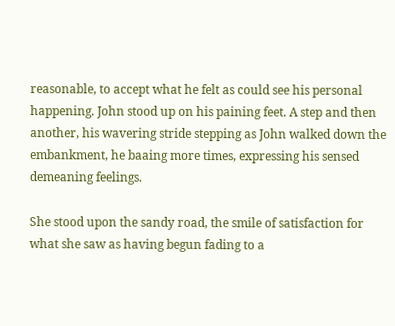reasonable, to accept what he felt as could see his personal happening. John stood up on his paining feet. A step and then another, his wavering stride stepping as John walked down the embankment, he baaing more times, expressing his sensed demeaning feelings.

She stood upon the sandy road, the smile of satisfaction for what she saw as having begun fading to a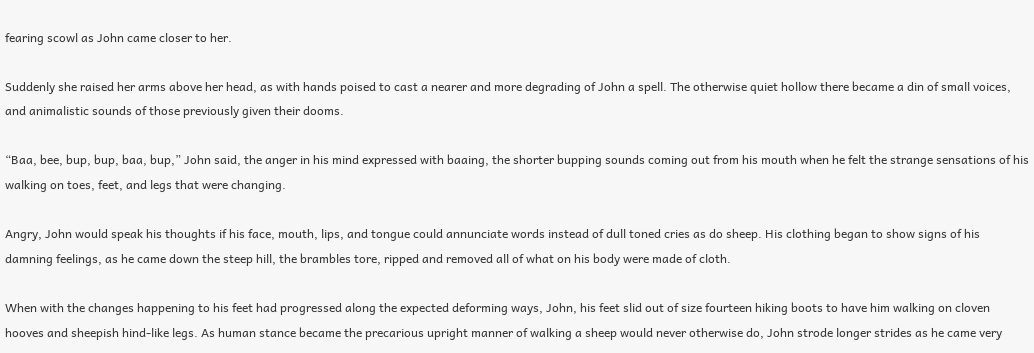fearing scowl as John came closer to her.

Suddenly she raised her arms above her head, as with hands poised to cast a nearer and more degrading of John a spell. The otherwise quiet hollow there became a din of small voices, and animalistic sounds of those previously given their dooms.

“Baa, bee, bup, bup, baa, bup,” John said, the anger in his mind expressed with baaing, the shorter bupping sounds coming out from his mouth when he felt the strange sensations of his walking on toes, feet, and legs that were changing.

Angry, John would speak his thoughts if his face, mouth, lips, and tongue could annunciate words instead of dull toned cries as do sheep. His clothing began to show signs of his damning feelings, as he came down the steep hill, the brambles tore, ripped and removed all of what on his body were made of cloth.

When with the changes happening to his feet had progressed along the expected deforming ways, John, his feet slid out of size fourteen hiking boots to have him walking on cloven hooves and sheepish hind-like legs. As human stance became the precarious upright manner of walking a sheep would never otherwise do, John strode longer strides as he came very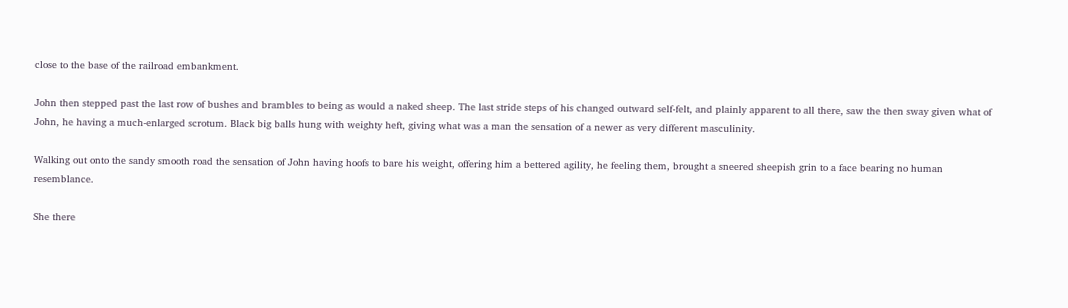close to the base of the railroad embankment.

John then stepped past the last row of bushes and brambles to being as would a naked sheep. The last stride steps of his changed outward self-felt, and plainly apparent to all there, saw the then sway given what of John, he having a much-enlarged scrotum. Black big balls hung with weighty heft, giving what was a man the sensation of a newer as very different masculinity.

Walking out onto the sandy smooth road the sensation of John having hoofs to bare his weight, offering him a bettered agility, he feeling them, brought a sneered sheepish grin to a face bearing no human resemblance.

She there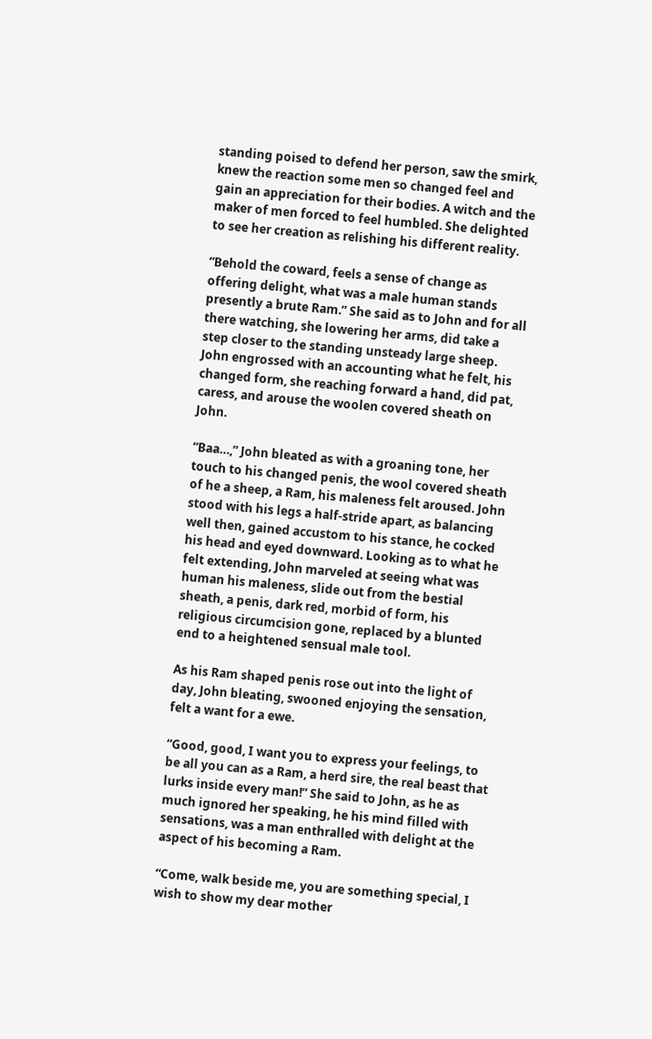standing poised to defend her person, saw the smirk, knew the reaction some men so changed feel and gain an appreciation for their bodies. A witch and the maker of men forced to feel humbled. She delighted to see her creation as relishing his different reality.

“Behold the coward, feels a sense of change as offering delight, what was a male human stands presently a brute Ram.” She said as to John and for all there watching, she lowering her arms, did take a step closer to the standing unsteady large sheep. John engrossed with an accounting what he felt, his changed form, she reaching forward a hand, did pat, caress, and arouse the woolen covered sheath on John.

“Baa…,” John bleated as with a groaning tone, her touch to his changed penis, the wool covered sheath of he a sheep, a Ram, his maleness felt aroused. John stood with his legs a half-stride apart, as balancing well then, gained accustom to his stance, he cocked his head and eyed downward. Looking as to what he felt extending, John marveled at seeing what was human his maleness, slide out from the bestial sheath, a penis, dark red, morbid of form, his religious circumcision gone, replaced by a blunted end to a heightened sensual male tool.

As his Ram shaped penis rose out into the light of day, John bleating, swooned enjoying the sensation, felt a want for a ewe.

“Good, good, I want you to express your feelings, to be all you can as a Ram, a herd sire, the real beast that lurks inside every man!” She said to John, as he as much ignored her speaking, he his mind filled with sensations, was a man enthralled with delight at the aspect of his becoming a Ram.

“Come, walk beside me, you are something special, I wish to show my dear mother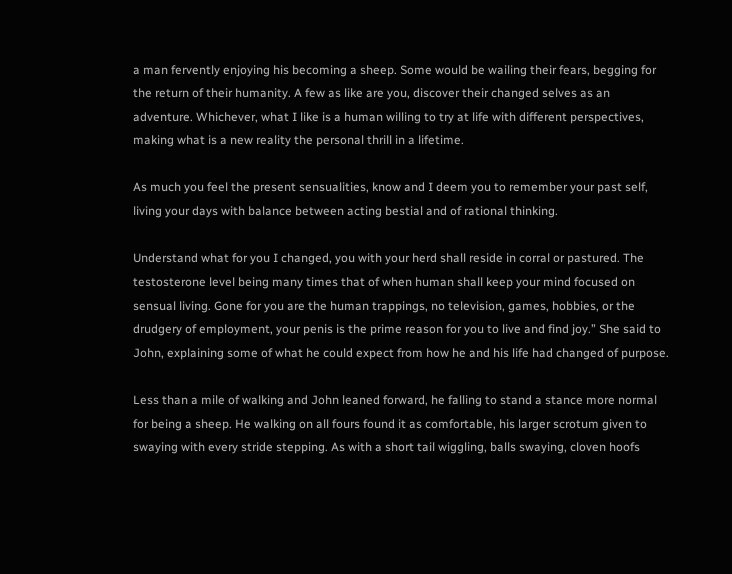a man fervently enjoying his becoming a sheep. Some would be wailing their fears, begging for the return of their humanity. A few as like are you, discover their changed selves as an adventure. Whichever, what I like is a human willing to try at life with different perspectives, making what is a new reality the personal thrill in a lifetime.

As much you feel the present sensualities, know and I deem you to remember your past self, living your days with balance between acting bestial and of rational thinking.

Understand what for you I changed, you with your herd shall reside in corral or pastured. The testosterone level being many times that of when human shall keep your mind focused on sensual living. Gone for you are the human trappings, no television, games, hobbies, or the drudgery of employment, your penis is the prime reason for you to live and find joy.” She said to John, explaining some of what he could expect from how he and his life had changed of purpose.

Less than a mile of walking and John leaned forward, he falling to stand a stance more normal for being a sheep. He walking on all fours found it as comfortable, his larger scrotum given to swaying with every stride stepping. As with a short tail wiggling, balls swaying, cloven hoofs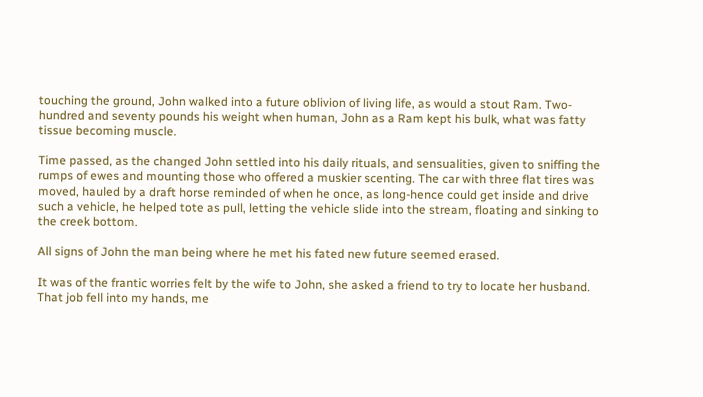touching the ground, John walked into a future oblivion of living life, as would a stout Ram. Two-hundred and seventy pounds his weight when human, John as a Ram kept his bulk, what was fatty tissue becoming muscle.

Time passed, as the changed John settled into his daily rituals, and sensualities, given to sniffing the rumps of ewes and mounting those who offered a muskier scenting. The car with three flat tires was moved, hauled by a draft horse reminded of when he once, as long-hence could get inside and drive such a vehicle, he helped tote as pull, letting the vehicle slide into the stream, floating and sinking to the creek bottom.

All signs of John the man being where he met his fated new future seemed erased.

It was of the frantic worries felt by the wife to John, she asked a friend to try to locate her husband. That job fell into my hands, me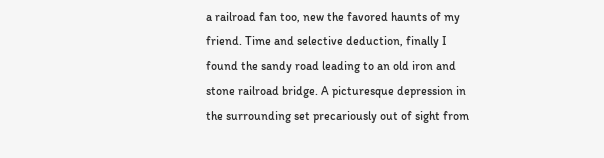a railroad fan too, new the favored haunts of my friend. Time and selective deduction, finally I found the sandy road leading to an old iron and stone railroad bridge. A picturesque depression in the surrounding set precariously out of sight from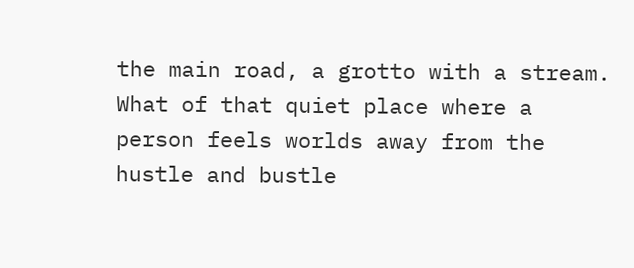the main road, a grotto with a stream. What of that quiet place where a person feels worlds away from the hustle and bustle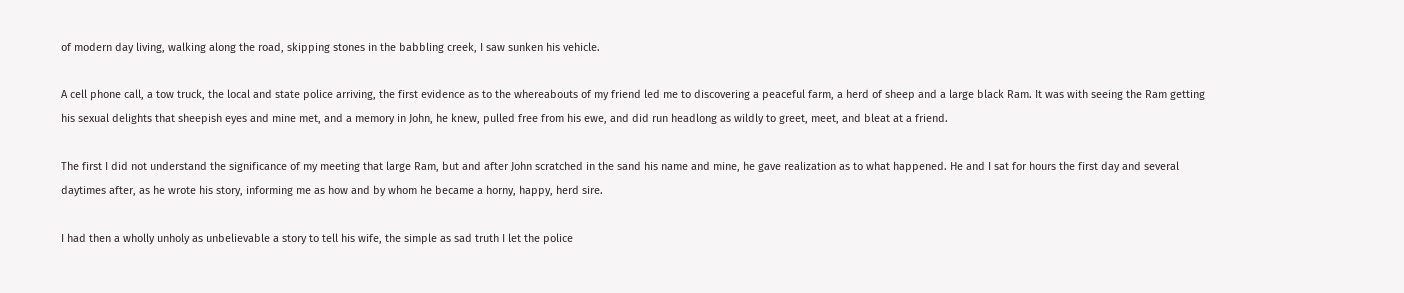of modern day living, walking along the road, skipping stones in the babbling creek, I saw sunken his vehicle.

A cell phone call, a tow truck, the local and state police arriving, the first evidence as to the whereabouts of my friend led me to discovering a peaceful farm, a herd of sheep and a large black Ram. It was with seeing the Ram getting his sexual delights that sheepish eyes and mine met, and a memory in John, he knew, pulled free from his ewe, and did run headlong as wildly to greet, meet, and bleat at a friend.

The first I did not understand the significance of my meeting that large Ram, but and after John scratched in the sand his name and mine, he gave realization as to what happened. He and I sat for hours the first day and several daytimes after, as he wrote his story, informing me as how and by whom he became a horny, happy, herd sire.

I had then a wholly unholy as unbelievable a story to tell his wife, the simple as sad truth I let the police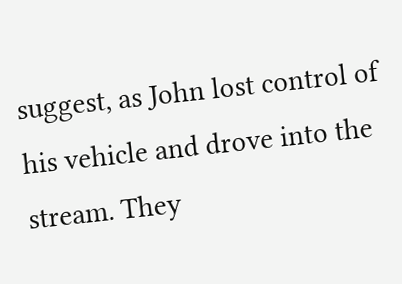suggest, as John lost control of his vehicle and drove into the stream. They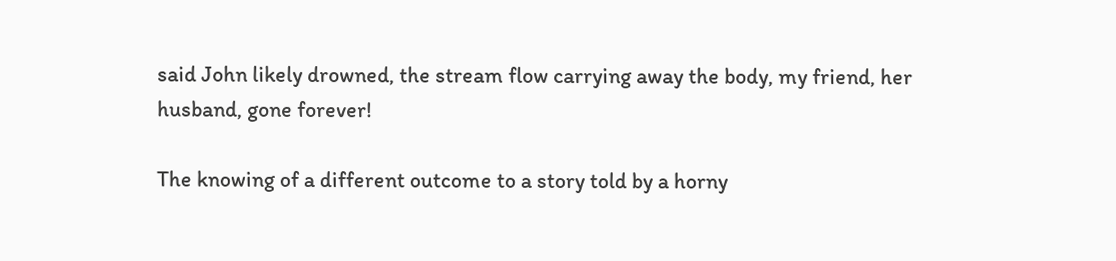said John likely drowned, the stream flow carrying away the body, my friend, her husband, gone forever!

The knowing of a different outcome to a story told by a horny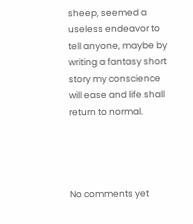sheep, seemed a useless endeavor to tell anyone, maybe by writing a fantasy short story my conscience will ease and life shall return to normal.




No comments yet